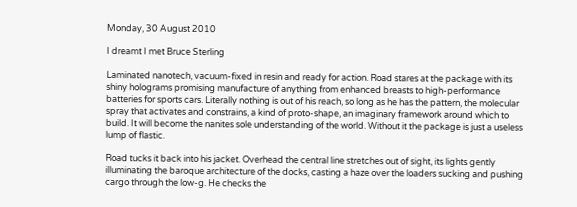Monday, 30 August 2010

I dreamt I met Bruce Sterling

Laminated nanotech, vacuum-fixed in resin and ready for action. Road stares at the package with its shiny holograms promising manufacture of anything from enhanced breasts to high-performance batteries for sports cars. Literally nothing is out of his reach, so long as he has the pattern, the molecular spray that activates and constrains, a kind of proto-shape, an imaginary framework around which to build. It will become the nanites sole understanding of the world. Without it the package is just a useless lump of flastic.

Road tucks it back into his jacket. Overhead the central line stretches out of sight, its lights gently illuminating the baroque architecture of the docks, casting a haze over the loaders sucking and pushing cargo through the low-g. He checks the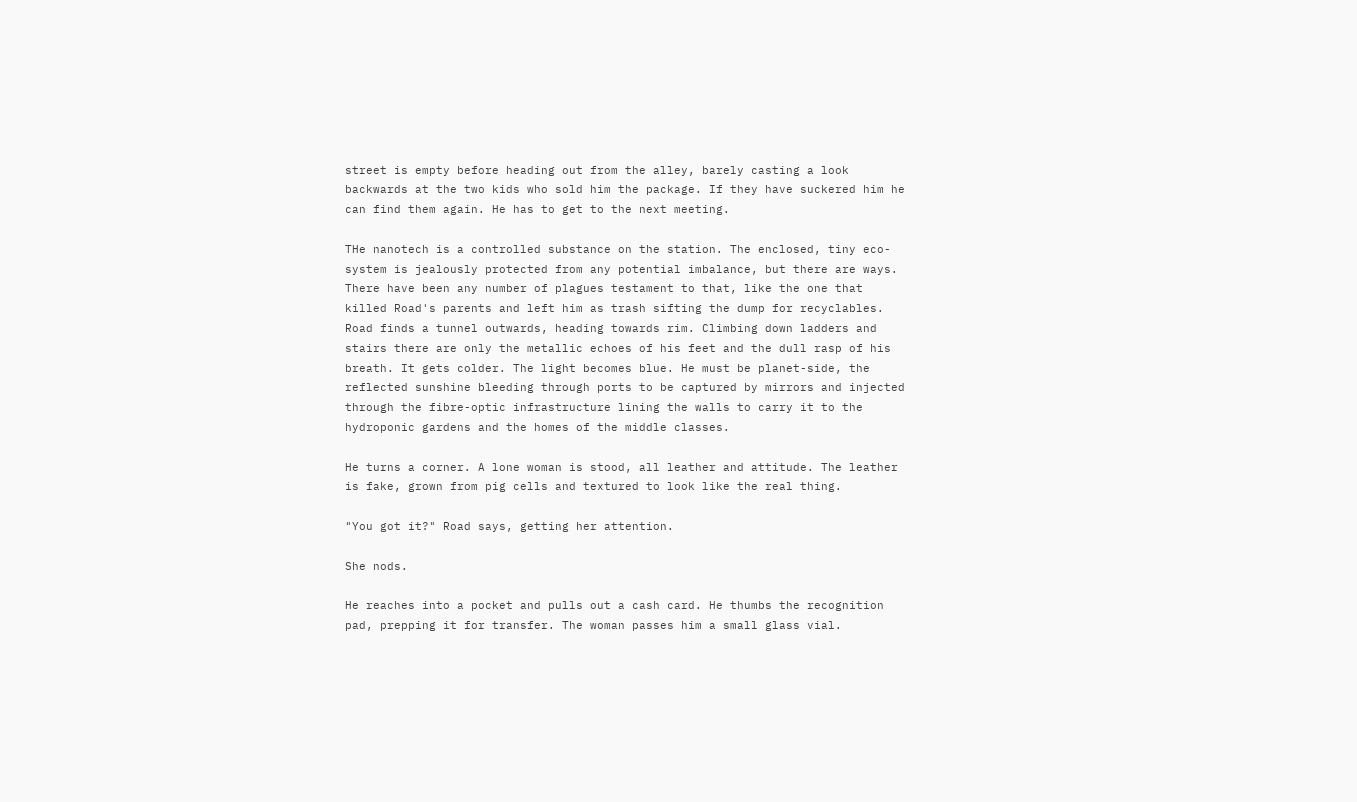street is empty before heading out from the alley, barely casting a look backwards at the two kids who sold him the package. If they have suckered him he can find them again. He has to get to the next meeting.

THe nanotech is a controlled substance on the station. The enclosed, tiny eco-system is jealously protected from any potential imbalance, but there are ways. There have been any number of plagues testament to that, like the one that killed Road's parents and left him as trash sifting the dump for recyclables. Road finds a tunnel outwards, heading towards rim. Climbing down ladders and stairs there are only the metallic echoes of his feet and the dull rasp of his breath. It gets colder. The light becomes blue. He must be planet-side, the reflected sunshine bleeding through ports to be captured by mirrors and injected through the fibre-optic infrastructure lining the walls to carry it to the hydroponic gardens and the homes of the middle classes.

He turns a corner. A lone woman is stood, all leather and attitude. The leather is fake, grown from pig cells and textured to look like the real thing.

"You got it?" Road says, getting her attention.

She nods.

He reaches into a pocket and pulls out a cash card. He thumbs the recognition pad, prepping it for transfer. The woman passes him a small glass vial.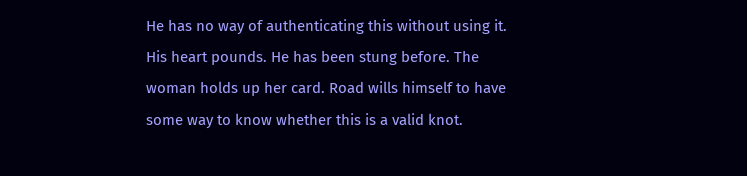He has no way of authenticating this without using it. His heart pounds. He has been stung before. The woman holds up her card. Road wills himself to have some way to know whether this is a valid knot.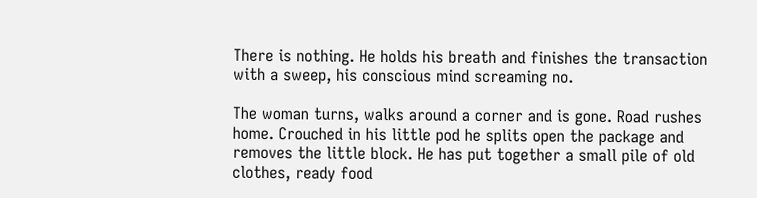There is nothing. He holds his breath and finishes the transaction with a sweep, his conscious mind screaming no.

The woman turns, walks around a corner and is gone. Road rushes home. Crouched in his little pod he splits open the package and removes the little block. He has put together a small pile of old clothes, ready food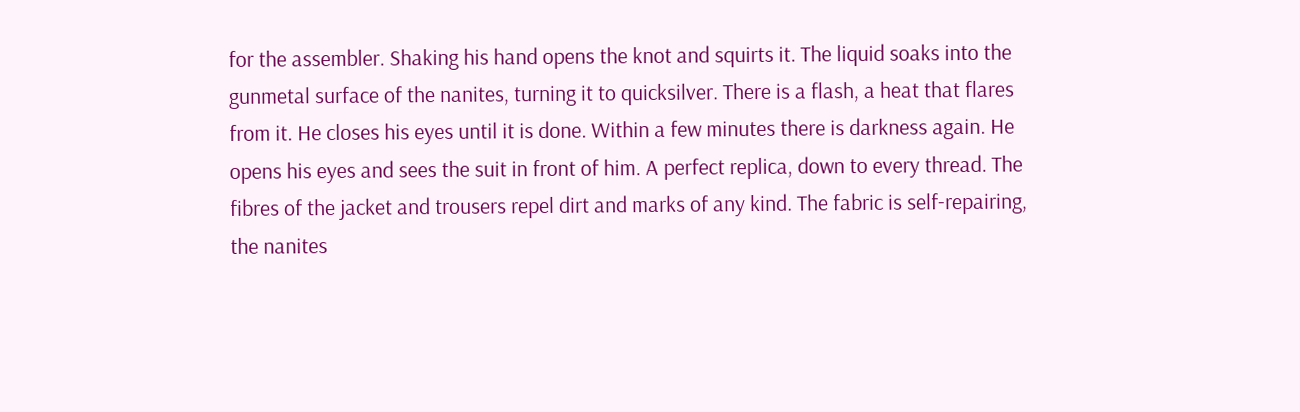for the assembler. Shaking his hand opens the knot and squirts it. The liquid soaks into the gunmetal surface of the nanites, turning it to quicksilver. There is a flash, a heat that flares from it. He closes his eyes until it is done. Within a few minutes there is darkness again. He opens his eyes and sees the suit in front of him. A perfect replica, down to every thread. The fibres of the jacket and trousers repel dirt and marks of any kind. The fabric is self-repairing, the nanites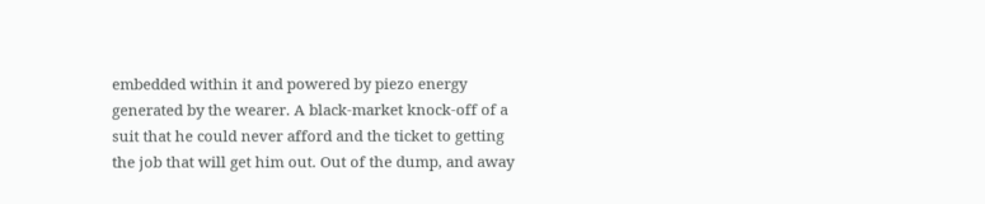embedded within it and powered by piezo energy generated by the wearer. A black-market knock-off of a suit that he could never afford and the ticket to getting the job that will get him out. Out of the dump, and away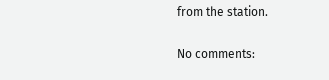from the station.

No comments: